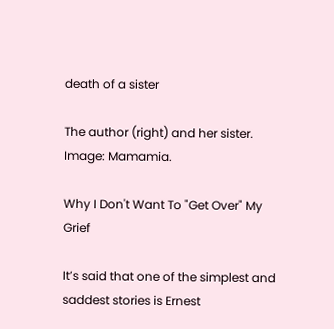death of a sister

The author (right) and her sister. Image: Mamamia.

Why I Don't Want To "Get Over" My Grief

It’s said that one of the simplest and saddest stories is Ernest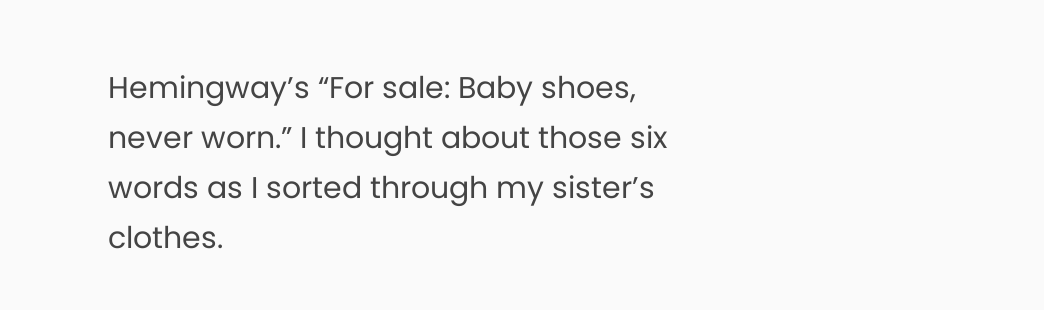Hemingway’s “For sale: Baby shoes, never worn.” I thought about those six words as I sorted through my sister’s clothes.